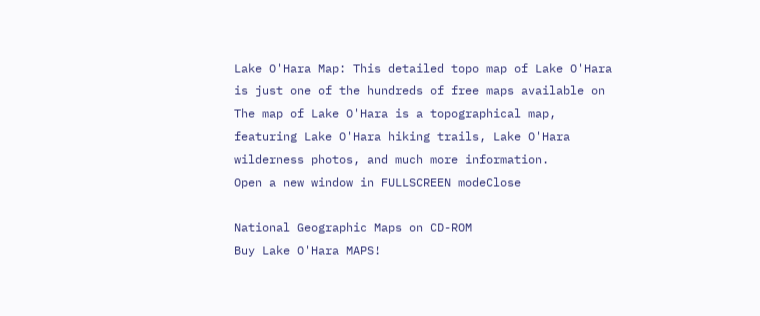Lake O'Hara Map: This detailed topo map of Lake O'Hara is just one of the hundreds of free maps available on The map of Lake O'Hara is a topographical map, featuring Lake O'Hara hiking trails, Lake O'Hara wilderness photos, and much more information.
Open a new window in FULLSCREEN modeClose

National Geographic Maps on CD-ROM
Buy Lake O'Hara MAPS!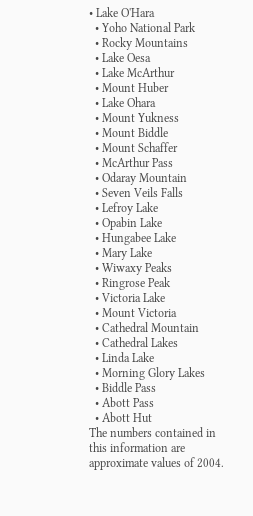• Lake O'Hara
  • Yoho National Park
  • Rocky Mountains
  • Lake Oesa
  • Lake McArthur
  • Mount Huber
  • Lake Ohara
  • Mount Yukness
  • Mount Biddle
  • Mount Schaffer
  • McArthur Pass
  • Odaray Mountain
  • Seven Veils Falls
  • Lefroy Lake
  • Opabin Lake
  • Hungabee Lake
  • Mary Lake
  • Wiwaxy Peaks
  • Ringrose Peak
  • Victoria Lake
  • Mount Victoria
  • Cathedral Mountain
  • Cathedral Lakes
  • Linda Lake
  • Morning Glory Lakes
  • Biddle Pass
  • Abott Pass
  • Abott Hut
The numbers contained in this information are approximate values of 2004.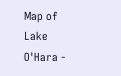Map of Lake O'Hara -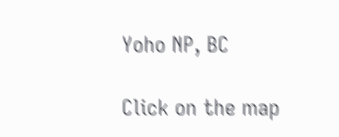Yoho NP, BC

Click on the map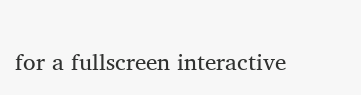for a fullscreen interactive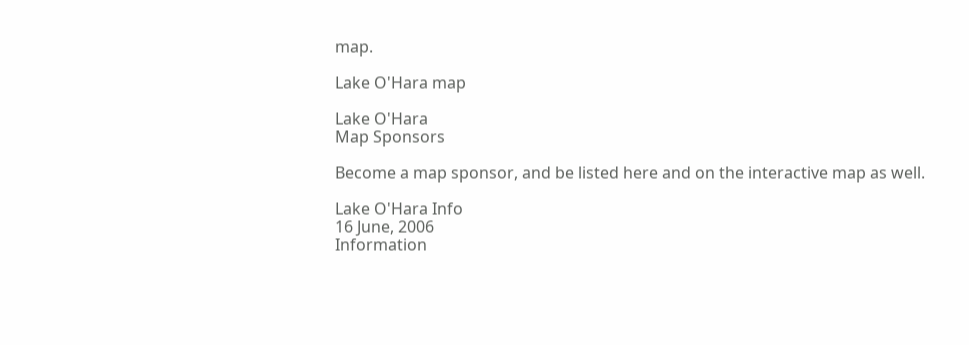map.

Lake O'Hara map

Lake O'Hara
Map Sponsors

Become a map sponsor, and be listed here and on the interactive map as well.

Lake O'Hara Info
16 June, 2006
Information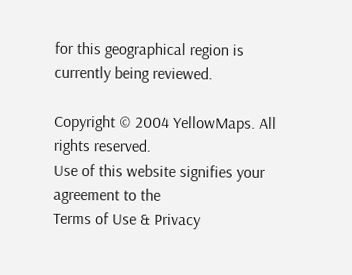for this geographical region is currently being reviewed.

Copyright © 2004 YellowMaps. All rights reserved.
Use of this website signifies your agreement to the
Terms of Use & Privacy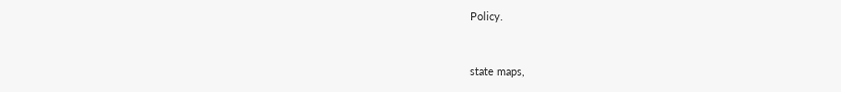Policy.


state maps,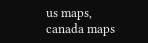us maps, canada maps